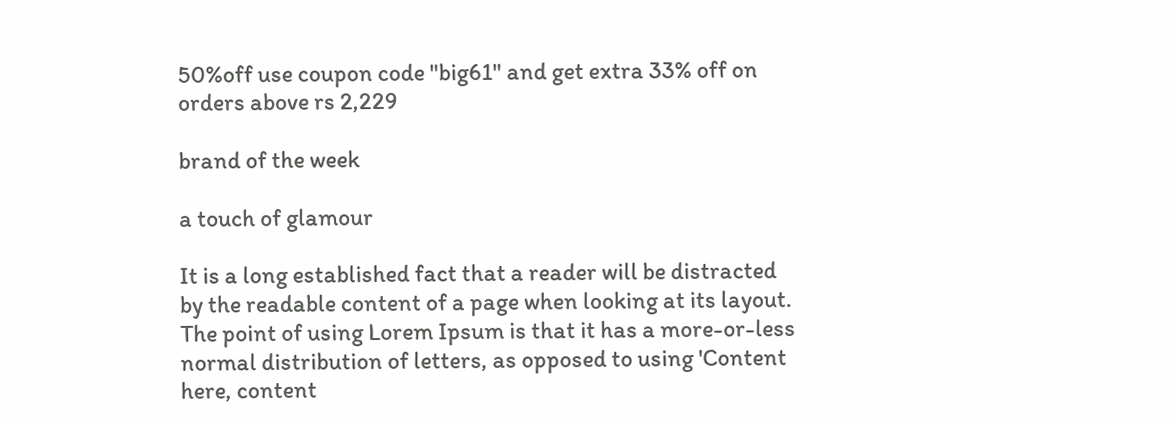50%off use coupon code "big61" and get extra 33% off on orders above rs 2,229

brand of the week

a touch of glamour

It is a long established fact that a reader will be distracted by the readable content of a page when looking at its layout. The point of using Lorem Ipsum is that it has a more-or-less normal distribution of letters, as opposed to using 'Content here, content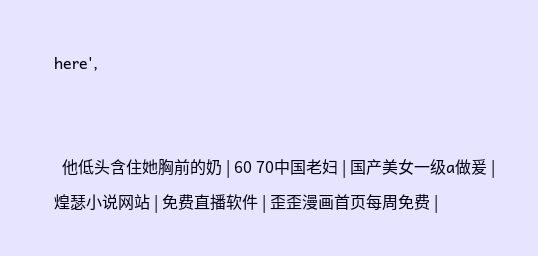here',


  他低头含住她胸前的奶 | 60 70中国老妇 | 国产美女一级a做爰 | 煌瑟小说网站 | 免费直播软件 | 歪歪漫画首页每周免费 |